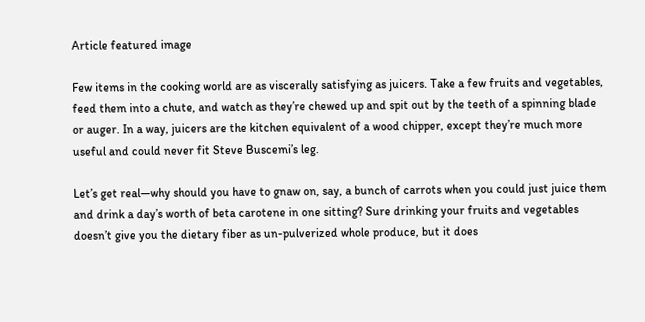Article featured image

Few items in the cooking world are as viscerally satisfying as juicers. Take a few fruits and vegetables, feed them into a chute, and watch as they’re chewed up and spit out by the teeth of a spinning blade or auger. In a way, juicers are the kitchen equivalent of a wood chipper, except they’re much more useful and could never fit Steve Buscemi’s leg.

Let’s get real—why should you have to gnaw on, say, a bunch of carrots when you could just juice them and drink a day’s worth of beta carotene in one sitting? Sure drinking your fruits and vegetables doesn’t give you the dietary fiber as un-pulverized whole produce, but it does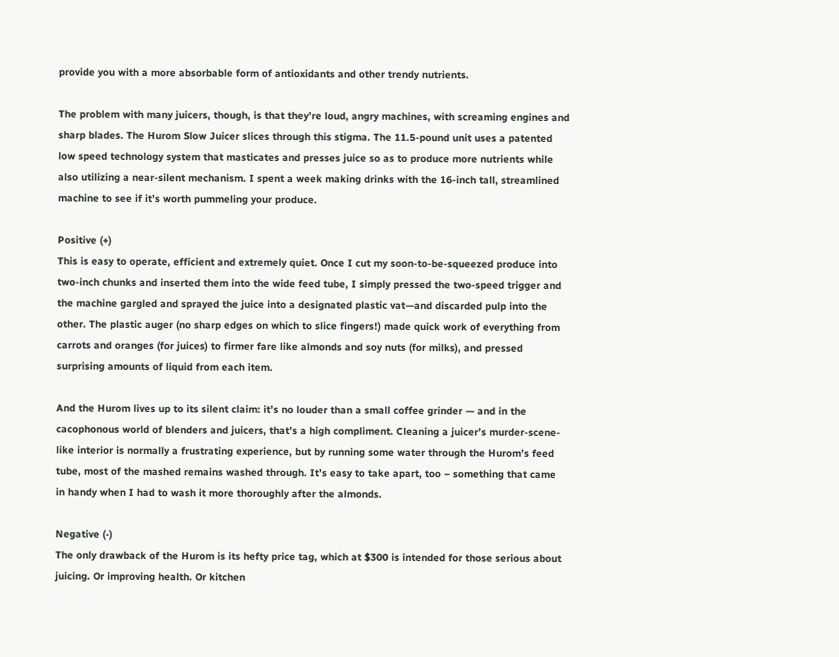provide you with a more absorbable form of antioxidants and other trendy nutrients.

The problem with many juicers, though, is that they’re loud, angry machines, with screaming engines and sharp blades. The Hurom Slow Juicer slices through this stigma. The 11.5-pound unit uses a patented low speed technology system that masticates and presses juice so as to produce more nutrients while also utilizing a near-silent mechanism. I spent a week making drinks with the 16-inch tall, streamlined machine to see if it’s worth pummeling your produce.

Positive (+)
This is easy to operate, efficient and extremely quiet. Once I cut my soon-to-be-squeezed produce into two-inch chunks and inserted them into the wide feed tube, I simply pressed the two-speed trigger and the machine gargled and sprayed the juice into a designated plastic vat—and discarded pulp into the other. The plastic auger (no sharp edges on which to slice fingers!) made quick work of everything from carrots and oranges (for juices) to firmer fare like almonds and soy nuts (for milks), and pressed surprising amounts of liquid from each item.

And the Hurom lives up to its silent claim: it’s no louder than a small coffee grinder — and in the cacophonous world of blenders and juicers, that’s a high compliment. Cleaning a juicer’s murder-scene-like interior is normally a frustrating experience, but by running some water through the Hurom’s feed tube, most of the mashed remains washed through. It’s easy to take apart, too – something that came in handy when I had to wash it more thoroughly after the almonds.

Negative (-)
The only drawback of the Hurom is its hefty price tag, which at $300 is intended for those serious about juicing. Or improving health. Or kitchen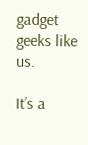gadget geeks like us.

It’s a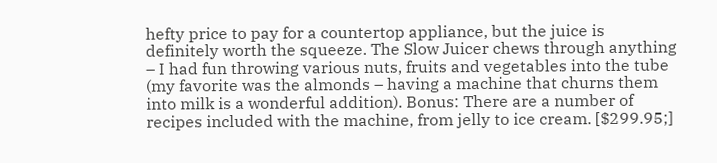hefty price to pay for a countertop appliance, but the juice is definitely worth the squeeze. The Slow Juicer chews through anything – I had fun throwing various nuts, fruits and vegetables into the tube (my favorite was the almonds – having a machine that churns them into milk is a wonderful addition). Bonus: There are a number of recipes included with the machine, from jelly to ice cream. [$299.95;]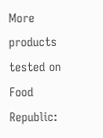More products tested on Food Republic: